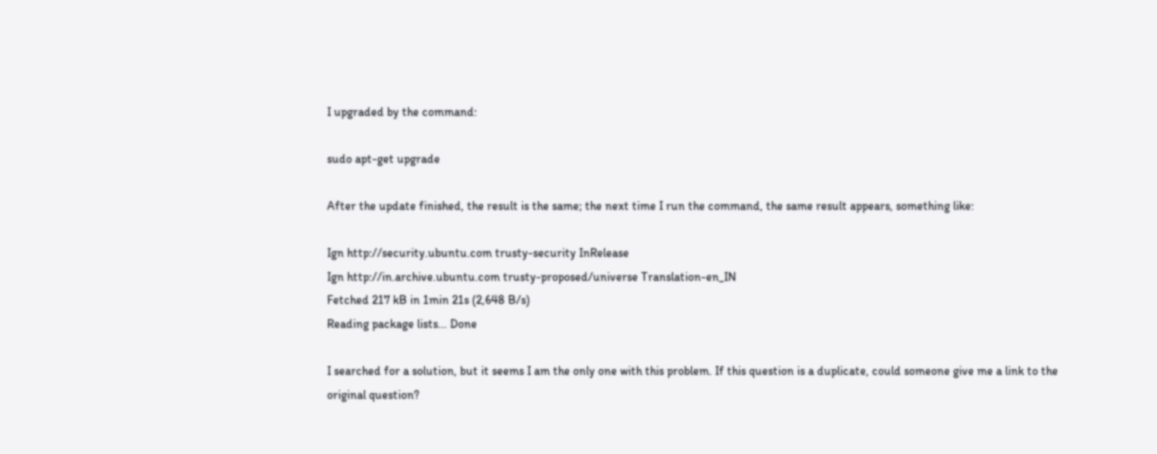I upgraded by the command:

sudo apt-get upgrade

After the update finished, the result is the same; the next time I run the command, the same result appears, something like:

Ign http://security.ubuntu.com trusty-security InRelease
Ign http://in.archive.ubuntu.com trusty-proposed/universe Translation-en_IN
Fetched 217 kB in 1min 21s (2,648 B/s)
Reading package lists... Done

I searched for a solution, but it seems I am the only one with this problem. If this question is a duplicate, could someone give me a link to the original question?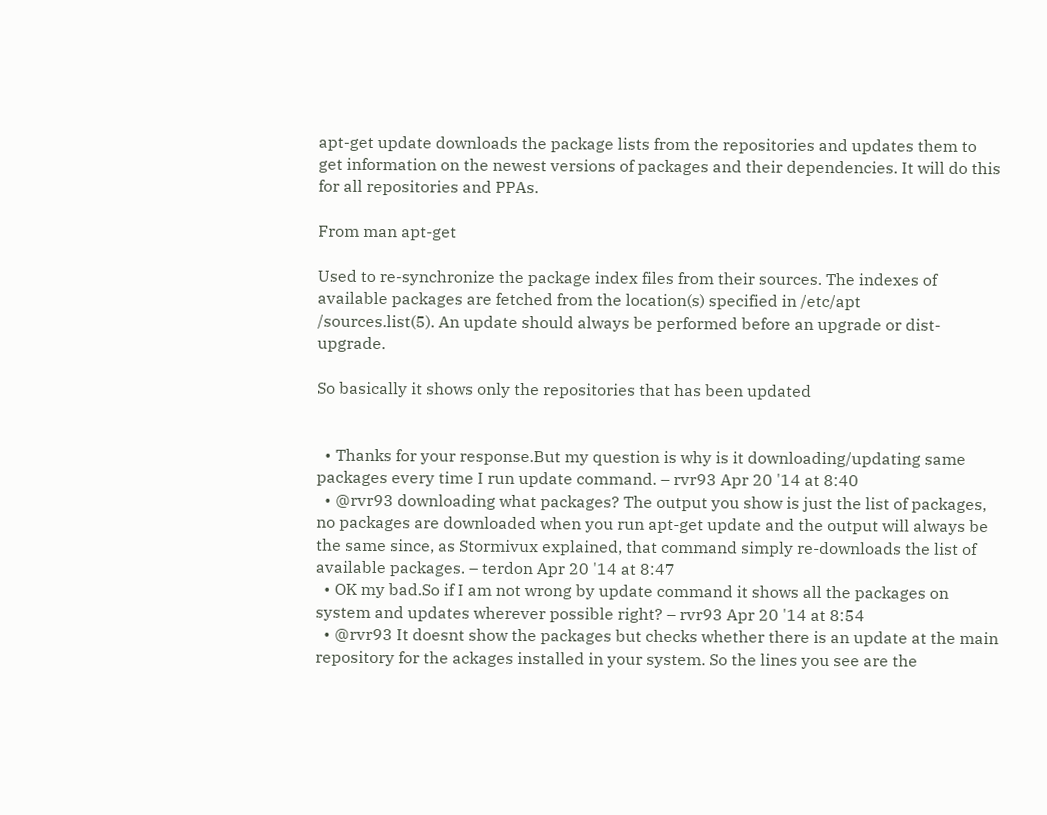apt-get update downloads the package lists from the repositories and updates them to get information on the newest versions of packages and their dependencies. It will do this for all repositories and PPAs.

From man apt-get

Used to re-synchronize the package index files from their sources. The indexes of
available packages are fetched from the location(s) specified in /etc/apt
/sources.list(5). An update should always be performed before an upgrade or dist-upgrade.

So basically it shows only the repositories that has been updated


  • Thanks for your response.But my question is why is it downloading/updating same packages every time I run update command. – rvr93 Apr 20 '14 at 8:40
  • @rvr93 downloading what packages? The output you show is just the list of packages, no packages are downloaded when you run apt-get update and the output will always be the same since, as Stormivux explained, that command simply re-downloads the list of available packages. – terdon Apr 20 '14 at 8:47
  • OK my bad.So if I am not wrong by update command it shows all the packages on system and updates wherever possible right? – rvr93 Apr 20 '14 at 8:54
  • @rvr93 It doesnt show the packages but checks whether there is an update at the main repository for the ackages installed in your system. So the lines you see are the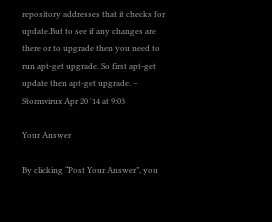repository addresses that it checks for update.But to see if any changes are there or to upgrade then you need to run apt-get upgrade. So first apt-get update then apt-get upgrade. – Stormvirux Apr 20 '14 at 9:03

Your Answer

By clicking “Post Your Answer”, you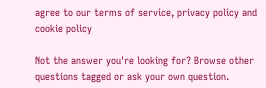agree to our terms of service, privacy policy and cookie policy

Not the answer you're looking for? Browse other questions tagged or ask your own question.